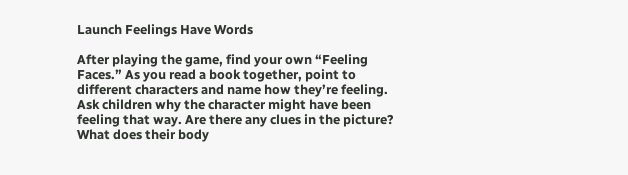Launch Feelings Have Words

After playing the game, find your own “Feeling Faces.” As you read a book together, point to different characters and name how they’re feeling. Ask children why the character might have been feeling that way. Are there any clues in the picture? What does their body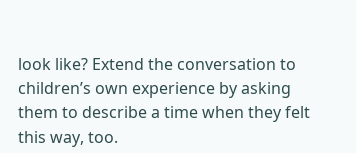look like? Extend the conversation to children’s own experience by asking them to describe a time when they felt this way, too.